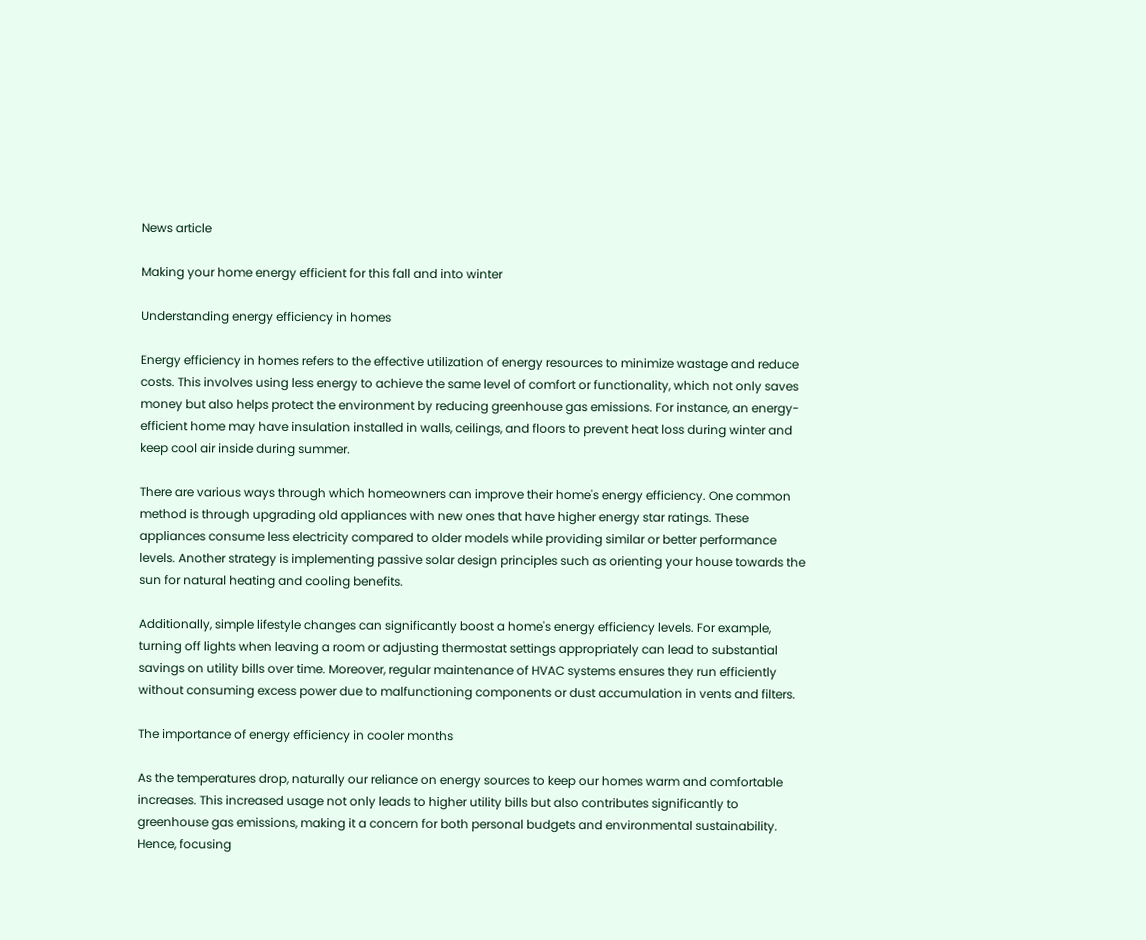News article

Making your home energy efficient for this fall and into winter

Understanding energy efficiency in homes

Energy efficiency in homes refers to the effective utilization of energy resources to minimize wastage and reduce costs. This involves using less energy to achieve the same level of comfort or functionality, which not only saves money but also helps protect the environment by reducing greenhouse gas emissions. For instance, an energy-efficient home may have insulation installed in walls, ceilings, and floors to prevent heat loss during winter and keep cool air inside during summer.

There are various ways through which homeowners can improve their home's energy efficiency. One common method is through upgrading old appliances with new ones that have higher energy star ratings. These appliances consume less electricity compared to older models while providing similar or better performance levels. Another strategy is implementing passive solar design principles such as orienting your house towards the sun for natural heating and cooling benefits.

Additionally, simple lifestyle changes can significantly boost a home's energy efficiency levels. For example, turning off lights when leaving a room or adjusting thermostat settings appropriately can lead to substantial savings on utility bills over time. Moreover, regular maintenance of HVAC systems ensures they run efficiently without consuming excess power due to malfunctioning components or dust accumulation in vents and filters.

The importance of energy efficiency in cooler months

As the temperatures drop, naturally our reliance on energy sources to keep our homes warm and comfortable increases. This increased usage not only leads to higher utility bills but also contributes significantly to greenhouse gas emissions, making it a concern for both personal budgets and environmental sustainability. Hence, focusing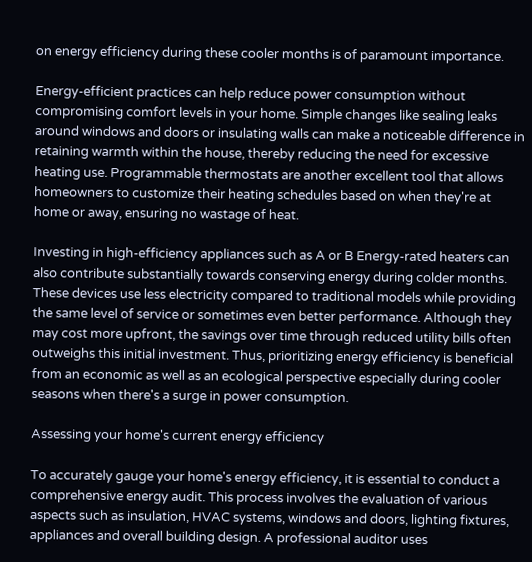on energy efficiency during these cooler months is of paramount importance.

Energy-efficient practices can help reduce power consumption without compromising comfort levels in your home. Simple changes like sealing leaks around windows and doors or insulating walls can make a noticeable difference in retaining warmth within the house, thereby reducing the need for excessive heating use. Programmable thermostats are another excellent tool that allows homeowners to customize their heating schedules based on when they're at home or away, ensuring no wastage of heat.

Investing in high-efficiency appliances such as A or B Energy-rated heaters can also contribute substantially towards conserving energy during colder months. These devices use less electricity compared to traditional models while providing the same level of service or sometimes even better performance. Although they may cost more upfront, the savings over time through reduced utility bills often outweighs this initial investment. Thus, prioritizing energy efficiency is beneficial from an economic as well as an ecological perspective especially during cooler seasons when there's a surge in power consumption.

Assessing your home's current energy efficiency

To accurately gauge your home's energy efficiency, it is essential to conduct a comprehensive energy audit. This process involves the evaluation of various aspects such as insulation, HVAC systems, windows and doors, lighting fixtures, appliances and overall building design. A professional auditor uses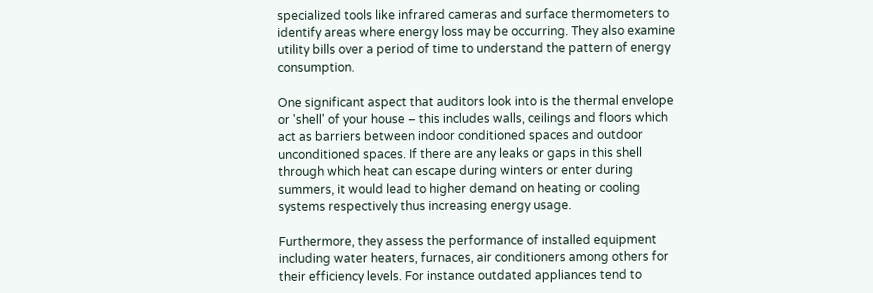specialized tools like infrared cameras and surface thermometers to identify areas where energy loss may be occurring. They also examine utility bills over a period of time to understand the pattern of energy consumption.

One significant aspect that auditors look into is the thermal envelope or 'shell' of your house – this includes walls, ceilings and floors which act as barriers between indoor conditioned spaces and outdoor unconditioned spaces. If there are any leaks or gaps in this shell through which heat can escape during winters or enter during summers, it would lead to higher demand on heating or cooling systems respectively thus increasing energy usage.

Furthermore, they assess the performance of installed equipment including water heaters, furnaces, air conditioners among others for their efficiency levels. For instance outdated appliances tend to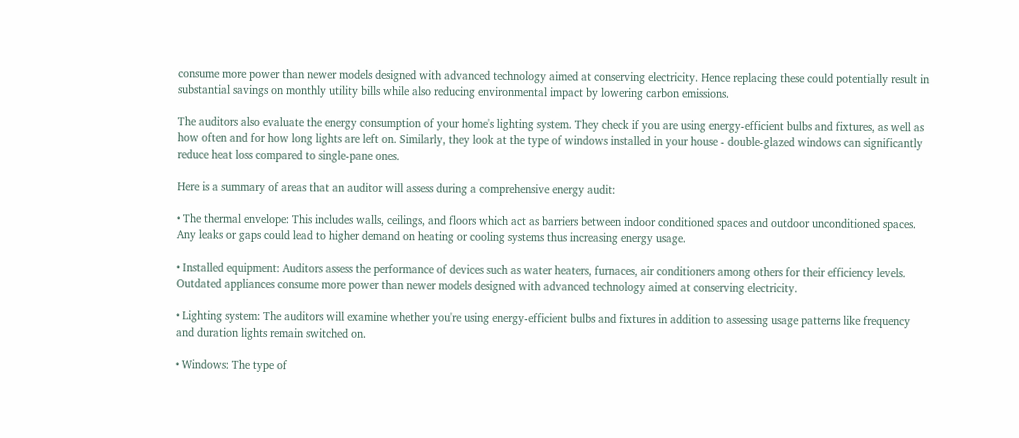consume more power than newer models designed with advanced technology aimed at conserving electricity. Hence replacing these could potentially result in substantial savings on monthly utility bills while also reducing environmental impact by lowering carbon emissions.

The auditors also evaluate the energy consumption of your home's lighting system. They check if you are using energy-efficient bulbs and fixtures, as well as how often and for how long lights are left on. Similarly, they look at the type of windows installed in your house - double-glazed windows can significantly reduce heat loss compared to single-pane ones.

Here is a summary of areas that an auditor will assess during a comprehensive energy audit:

• The thermal envelope: This includes walls, ceilings, and floors which act as barriers between indoor conditioned spaces and outdoor unconditioned spaces. Any leaks or gaps could lead to higher demand on heating or cooling systems thus increasing energy usage.

• Installed equipment: Auditors assess the performance of devices such as water heaters, furnaces, air conditioners among others for their efficiency levels. Outdated appliances consume more power than newer models designed with advanced technology aimed at conserving electricity.

• Lighting system: The auditors will examine whether you're using energy-efficient bulbs and fixtures in addition to assessing usage patterns like frequency and duration lights remain switched on.

• Windows: The type of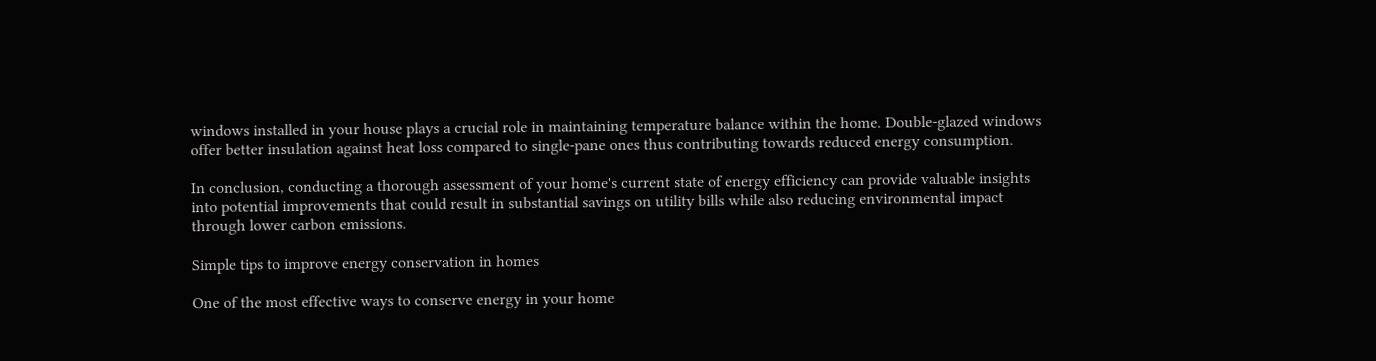windows installed in your house plays a crucial role in maintaining temperature balance within the home. Double-glazed windows offer better insulation against heat loss compared to single-pane ones thus contributing towards reduced energy consumption.

In conclusion, conducting a thorough assessment of your home's current state of energy efficiency can provide valuable insights into potential improvements that could result in substantial savings on utility bills while also reducing environmental impact through lower carbon emissions.

Simple tips to improve energy conservation in homes

One of the most effective ways to conserve energy in your home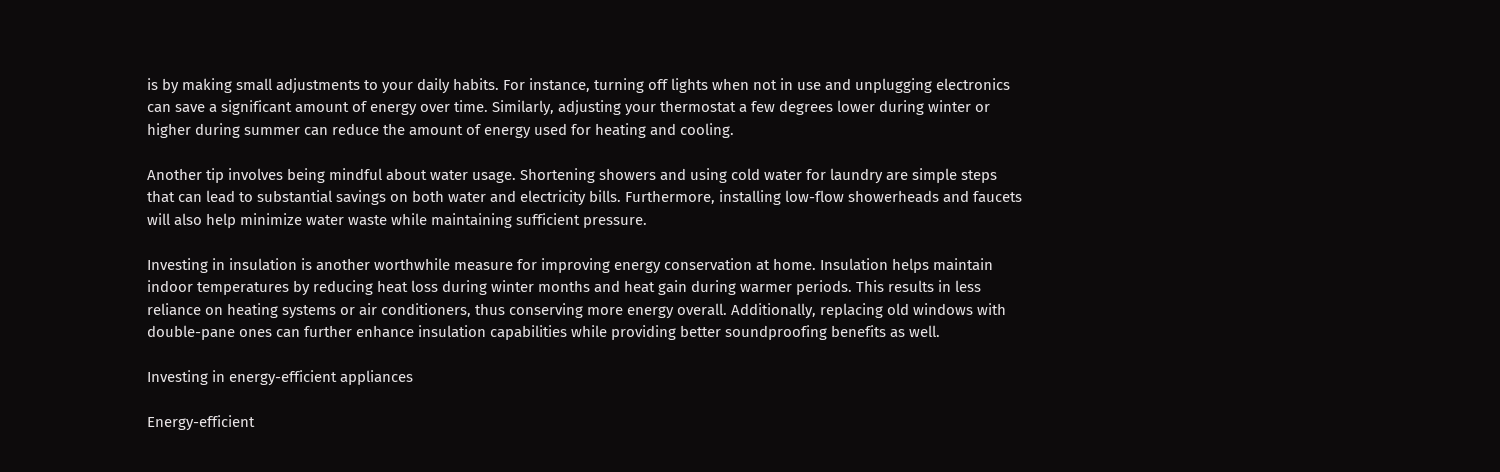is by making small adjustments to your daily habits. For instance, turning off lights when not in use and unplugging electronics can save a significant amount of energy over time. Similarly, adjusting your thermostat a few degrees lower during winter or higher during summer can reduce the amount of energy used for heating and cooling.

Another tip involves being mindful about water usage. Shortening showers and using cold water for laundry are simple steps that can lead to substantial savings on both water and electricity bills. Furthermore, installing low-flow showerheads and faucets will also help minimize water waste while maintaining sufficient pressure.

Investing in insulation is another worthwhile measure for improving energy conservation at home. Insulation helps maintain indoor temperatures by reducing heat loss during winter months and heat gain during warmer periods. This results in less reliance on heating systems or air conditioners, thus conserving more energy overall. Additionally, replacing old windows with double-pane ones can further enhance insulation capabilities while providing better soundproofing benefits as well.

Investing in energy-efficient appliances

Energy-efficient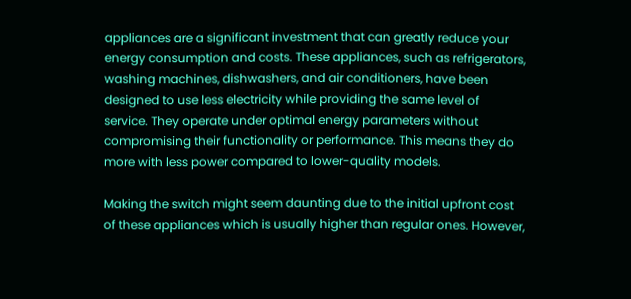appliances are a significant investment that can greatly reduce your energy consumption and costs. These appliances, such as refrigerators, washing machines, dishwashers, and air conditioners, have been designed to use less electricity while providing the same level of service. They operate under optimal energy parameters without compromising their functionality or performance. This means they do more with less power compared to lower-quality models.

Making the switch might seem daunting due to the initial upfront cost of these appliances which is usually higher than regular ones. However,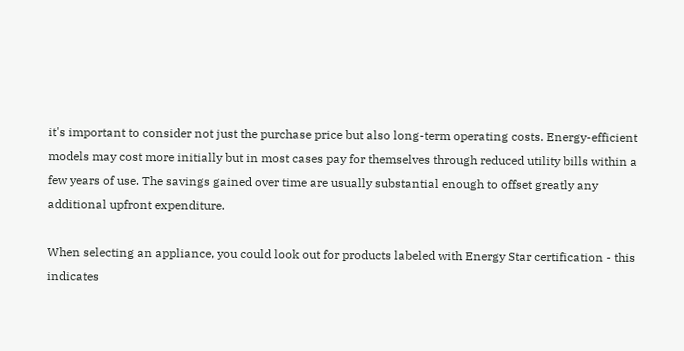it's important to consider not just the purchase price but also long-term operating costs. Energy-efficient models may cost more initially but in most cases pay for themselves through reduced utility bills within a few years of use. The savings gained over time are usually substantial enough to offset greatly any additional upfront expenditure.

When selecting an appliance, you could look out for products labeled with Energy Star certification - this indicates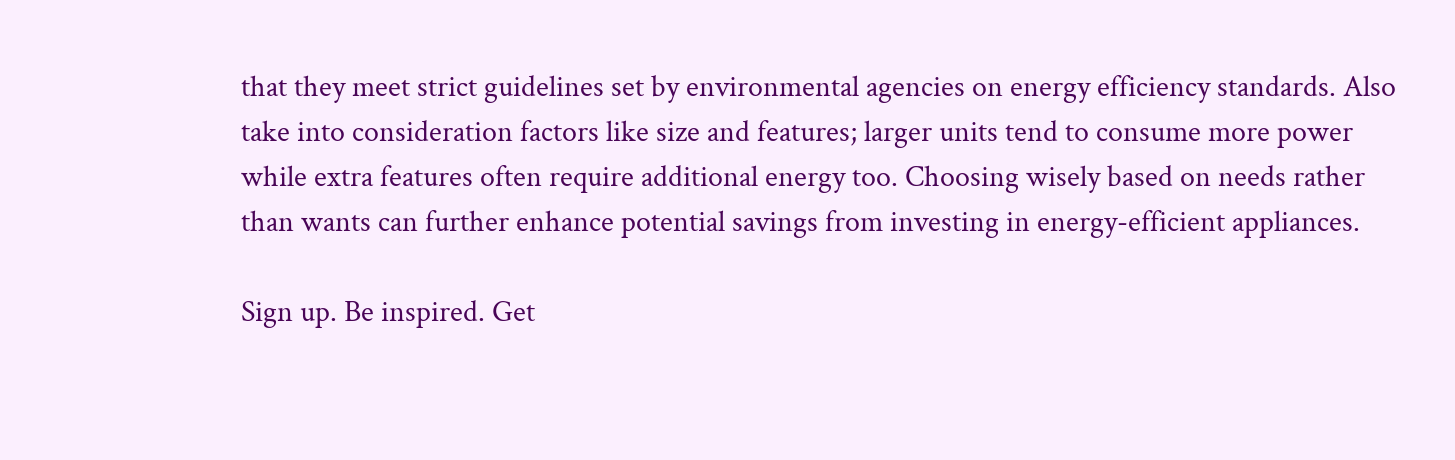that they meet strict guidelines set by environmental agencies on energy efficiency standards. Also take into consideration factors like size and features; larger units tend to consume more power while extra features often require additional energy too. Choosing wisely based on needs rather than wants can further enhance potential savings from investing in energy-efficient appliances.

Sign up. Be inspired. Get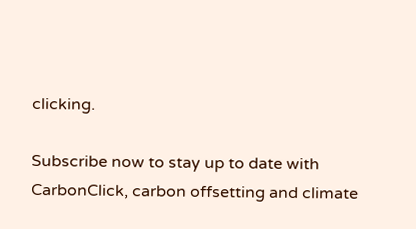clicking.

Subscribe now to stay up to date with CarbonClick, carbon offsetting and climate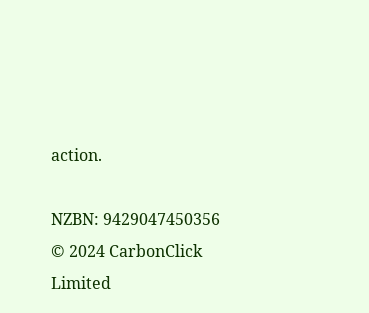action.

NZBN: 9429047450356
© 2024 CarbonClick Limited